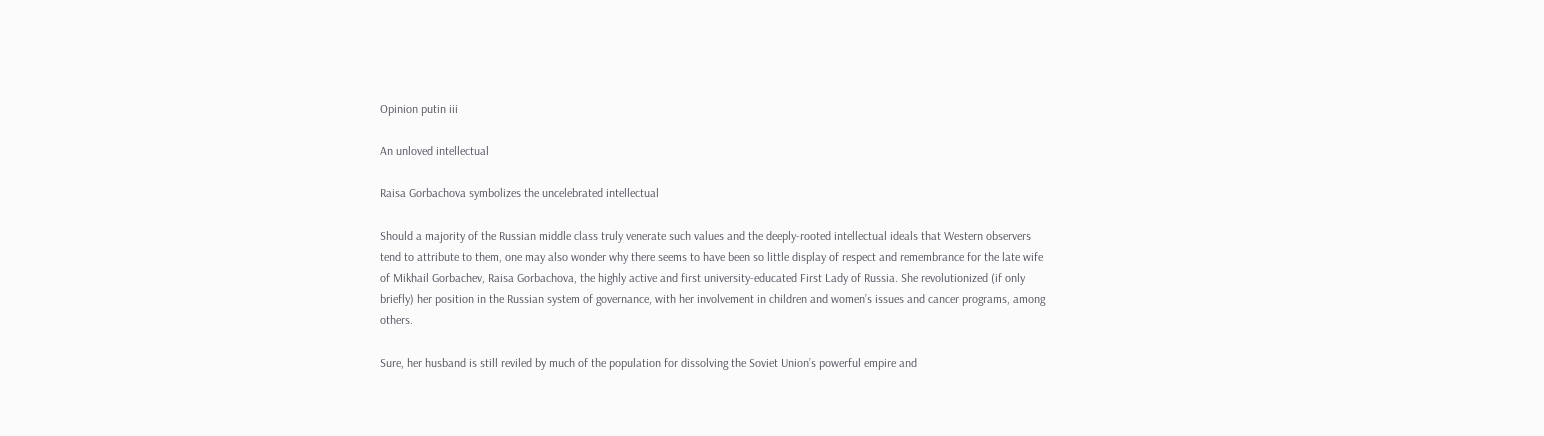Opinion putin iii

An unloved intellectual

Raisa Gorbachova symbolizes the uncelebrated intellectual

Should a majority of the Russian middle class truly venerate such values and the deeply-rooted intellectual ideals that Western observers tend to attribute to them, one may also wonder why there seems to have been so little display of respect and remembrance for the late wife of Mikhail Gorbachev, Raisa Gorbachova, the highly active and first university-educated First Lady of Russia. She revolutionized (if only briefly) her position in the Russian system of governance, with her involvement in children and women’s issues and cancer programs, among others.

Sure, her husband is still reviled by much of the population for dissolving the Soviet Union’s powerful empire and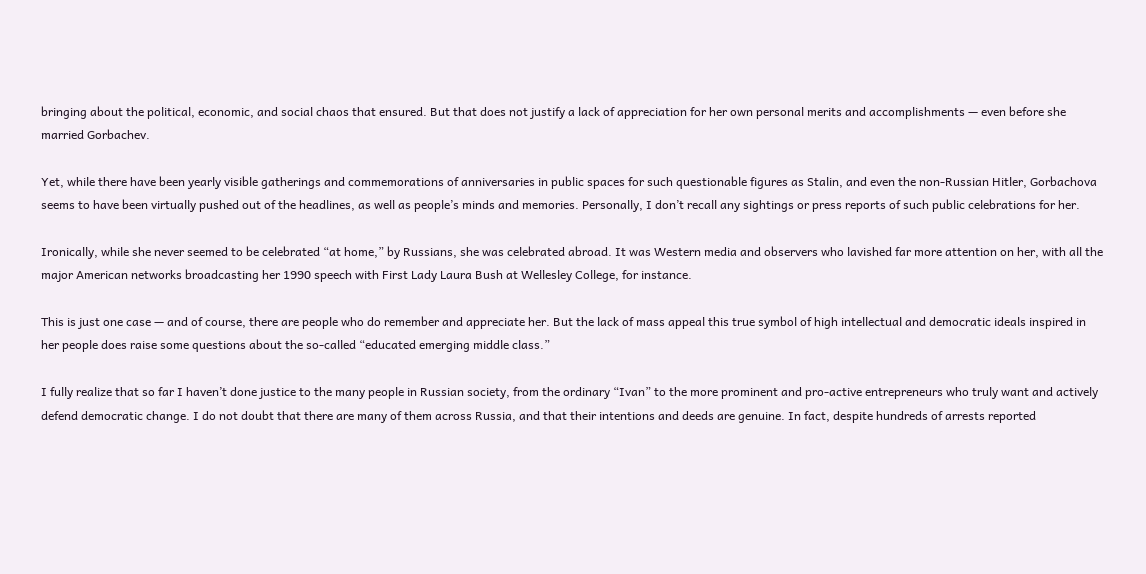bringing about the political, economic, and social chaos that ensured. But that does not justify a lack of appreciation for her own personal merits and accomplishments — even before she married Gorbachev.

Yet, while there have been yearly visible gatherings and commemorations of anniversaries in public spaces for such questionable figures as Stalin, and even the non-Russian Hitler, Gorbachova seems to have been virtually pushed out of the headlines, as well as people’s minds and memories. Personally, I don’t recall any sightings or press reports of such public celebrations for her.

Ironically, while she never seemed to be celebrated “at home,” by Russians, she was celebrated abroad. It was Western media and observers who lavished far more attention on her, with all the major American networks broadcasting her 1990 speech with First Lady Laura Bush at Wellesley College, for instance.

This is just one case — and of course, there are people who do remember and appreciate her. But the lack of mass appeal this true symbol of high intellectual and democratic ideals inspired in her people does raise some questions about the so-called “educated emerging middle class.”

I fully realize that so far I haven’t done justice to the many people in Russian society, from the ordinary “Ivan” to the more prominent and pro-active entrepreneurs who truly want and actively defend democratic change. I do not doubt that there are many of them across Russia, and that their intentions and deeds are genuine. In fact, despite hundreds of arrests reported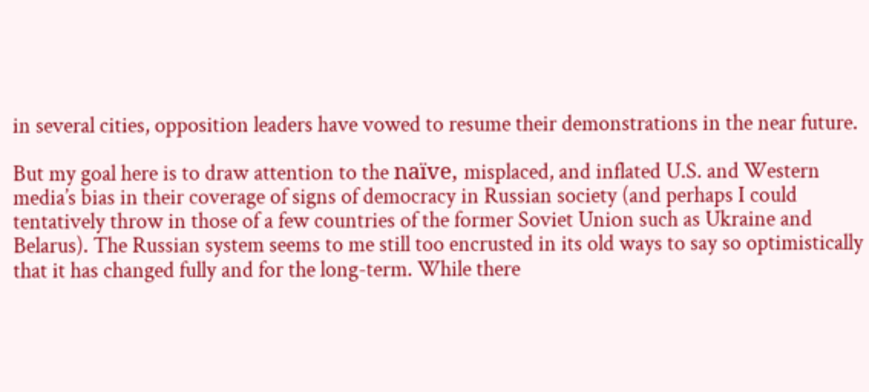in several cities, opposition leaders have vowed to resume their demonstrations in the near future.

But my goal here is to draw attention to the naïve, misplaced, and inflated U.S. and Western media’s bias in their coverage of signs of democracy in Russian society (and perhaps I could tentatively throw in those of a few countries of the former Soviet Union such as Ukraine and Belarus). The Russian system seems to me still too encrusted in its old ways to say so optimistically that it has changed fully and for the long-term. While there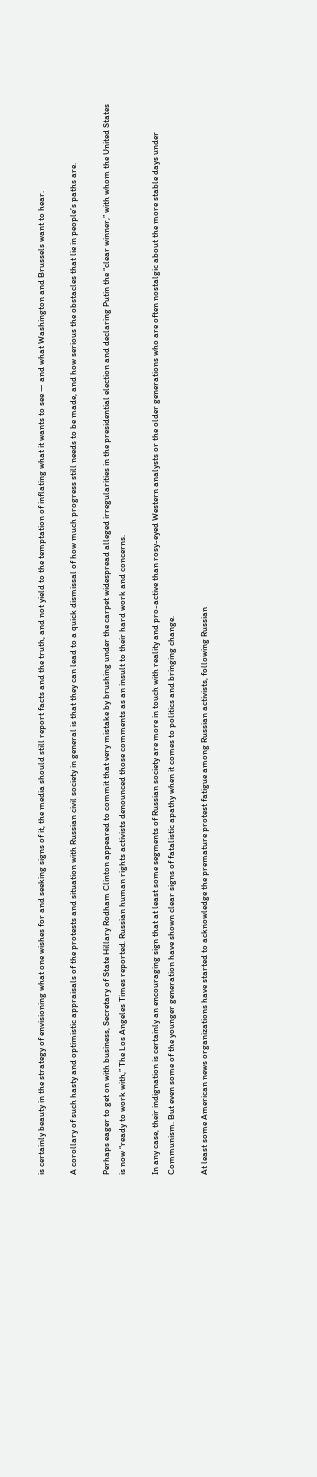is certainly beauty in the strategy of envisioning what one wishes for and seeking signs of it, the media should still report facts and the truth, and not yield to the temptation of inflating what it wants to see — and what Washington and Brussels want to hear.

A corollary of such hasty and optimistic appraisals of the protests and situation with Russian civil society in general is that they can lead to a quick dismissal of how much progress still needs to be made, and how serious the obstacles that lie in people’s paths are.

Perhaps eager to get on with business, Secretary of State Hillary Rodham Clinton appeared to commit that very mistake by brushing under the carpet widespread alleged irregularities in the presidential election and declaring Putin the “clear winner,” with whom the United States is now “ready to work with,” The Los Angeles Times reported. Russian human rights activists denounced those comments as an insult to their hard work and concerns.

In any case, their indignation is certainly an encouraging sign that at least some segments of Russian society are more in touch with reality and pro-active than rosy-eyed Western analysts or the older generations who are often nostalgic about the more stable days under Communism. But even some of the younger generation have shown clear signs of fatalistic apathy when it comes to politics and bringing change.

At least some American news organizations have started to acknowledge the premature protest fatigue among Russian activists, following Russian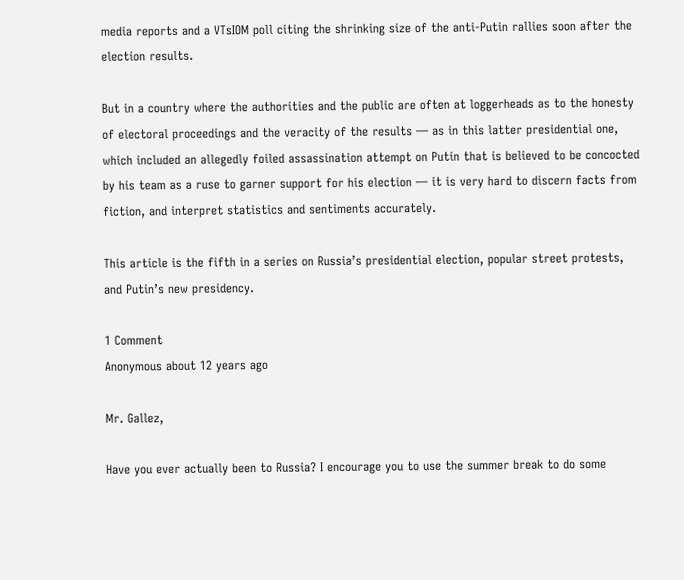media reports and a VTsIOM poll citing the shrinking size of the anti-Putin rallies soon after the election results.

But in a country where the authorities and the public are often at loggerheads as to the honesty of electoral proceedings and the veracity of the results — as in this latter presidential one, which included an allegedly foiled assassination attempt on Putin that is believed to be concocted by his team as a ruse to garner support for his election — it is very hard to discern facts from fiction, and interpret statistics and sentiments accurately.

This article is the fifth in a series on Russia’s presidential election, popular street protests, and Putin’s new presidency.

1 Comment
Anonymous about 12 years ago

Mr. Gallez,

Have you ever actually been to Russia? I encourage you to use the summer break to do some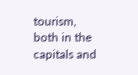tourism, both in the capitals and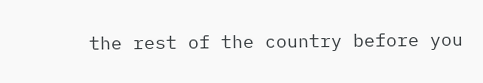the rest of the country before you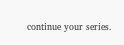continue your series.